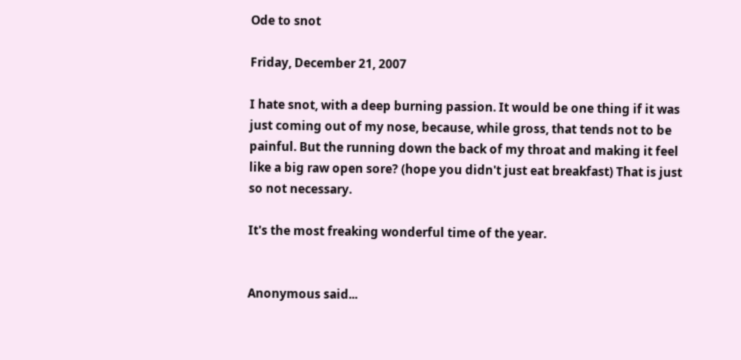Ode to snot

Friday, December 21, 2007

I hate snot, with a deep burning passion. It would be one thing if it was just coming out of my nose, because, while gross, that tends not to be painful. But the running down the back of my throat and making it feel like a big raw open sore? (hope you didn't just eat breakfast) That is just so not necessary.

It's the most freaking wonderful time of the year.


Anonymous said...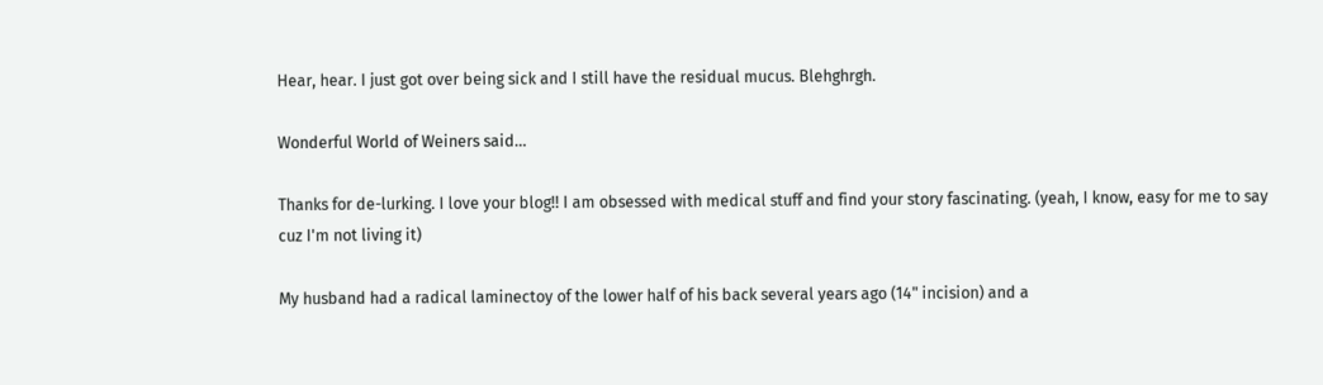Hear, hear. I just got over being sick and I still have the residual mucus. Blehghrgh.

Wonderful World of Weiners said...

Thanks for de-lurking. I love your blog!! I am obsessed with medical stuff and find your story fascinating. (yeah, I know, easy for me to say cuz I'm not living it)

My husband had a radical laminectoy of the lower half of his back several years ago (14" incision) and a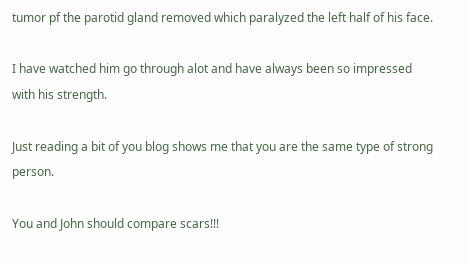tumor pf the parotid gland removed which paralyzed the left half of his face.

I have watched him go through alot and have always been so impressed with his strength.

Just reading a bit of you blog shows me that you are the same type of strong person.

You and John should compare scars!!!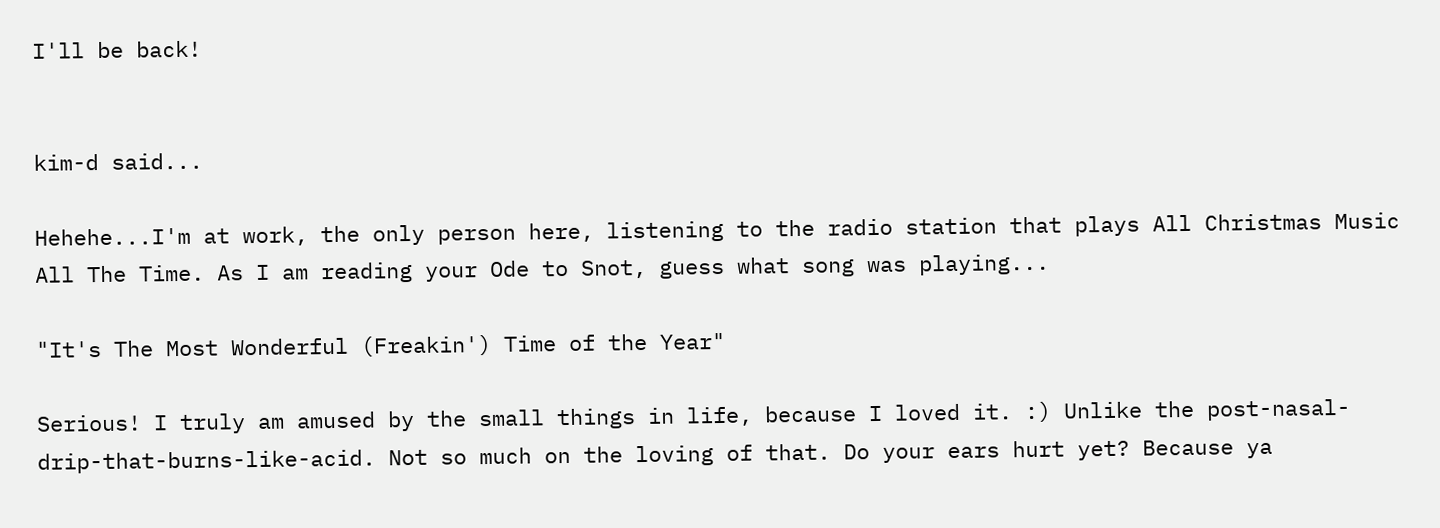I'll be back!


kim-d said...

Hehehe...I'm at work, the only person here, listening to the radio station that plays All Christmas Music All The Time. As I am reading your Ode to Snot, guess what song was playing...

"It's The Most Wonderful (Freakin') Time of the Year"

Serious! I truly am amused by the small things in life, because I loved it. :) Unlike the post-nasal-drip-that-burns-like-acid. Not so much on the loving of that. Do your ears hurt yet? Because ya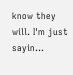know they will. I'm just sayin...